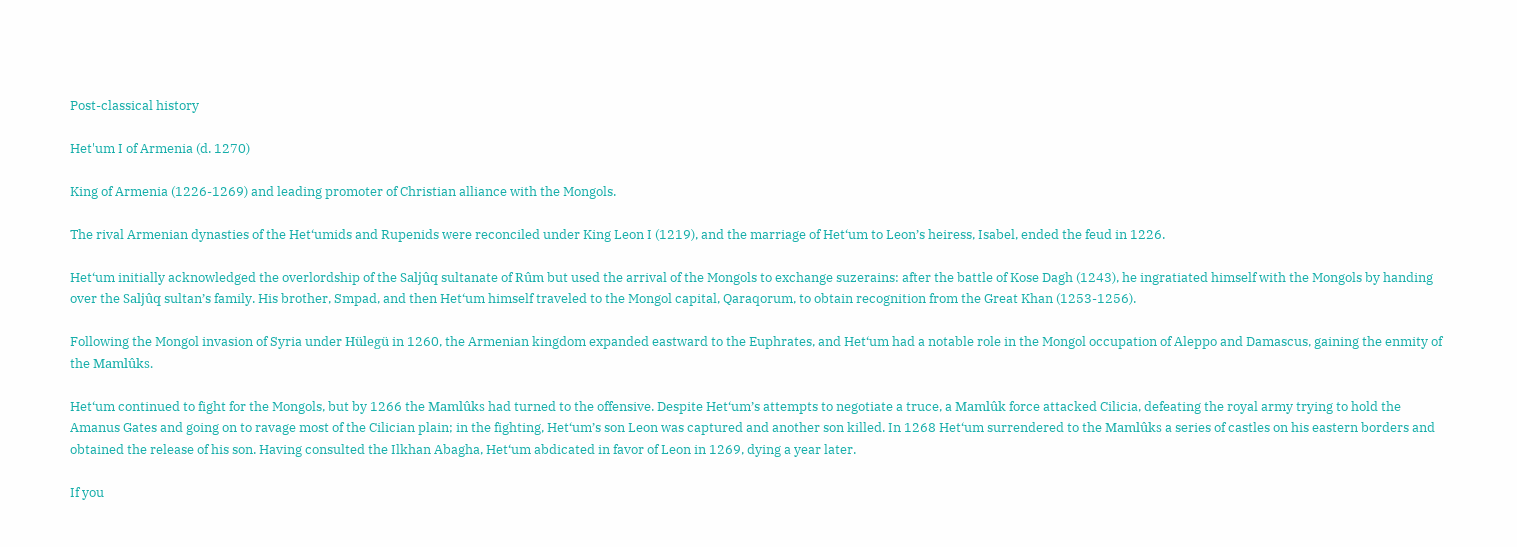Post-classical history

Het'um I of Armenia (d. 1270)

King of Armenia (1226-1269) and leading promoter of Christian alliance with the Mongols.

The rival Armenian dynasties of the Het‘umids and Rupenids were reconciled under King Leon I (1219), and the marriage of Het‘um to Leon’s heiress, Isabel, ended the feud in 1226.

Het‘um initially acknowledged the overlordship of the Saljûq sultanate of Rûm but used the arrival of the Mongols to exchange suzerains: after the battle of Kose Dagh (1243), he ingratiated himself with the Mongols by handing over the Saljûq sultan’s family. His brother, Smpad, and then Het‘um himself traveled to the Mongol capital, Qaraqorum, to obtain recognition from the Great Khan (1253-1256).

Following the Mongol invasion of Syria under Hülegü in 1260, the Armenian kingdom expanded eastward to the Euphrates, and Het‘um had a notable role in the Mongol occupation of Aleppo and Damascus, gaining the enmity of the Mamlûks.

Het‘um continued to fight for the Mongols, but by 1266 the Mamlûks had turned to the offensive. Despite Het‘um’s attempts to negotiate a truce, a Mamlûk force attacked Cilicia, defeating the royal army trying to hold the Amanus Gates and going on to ravage most of the Cilician plain; in the fighting, Het‘um’s son Leon was captured and another son killed. In 1268 Het‘um surrendered to the Mamlûks a series of castles on his eastern borders and obtained the release of his son. Having consulted the Ilkhan Abagha, Het‘um abdicated in favor of Leon in 1269, dying a year later.

If you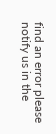find an error please notify us in the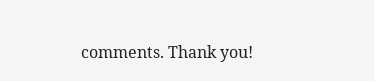comments. Thank you!